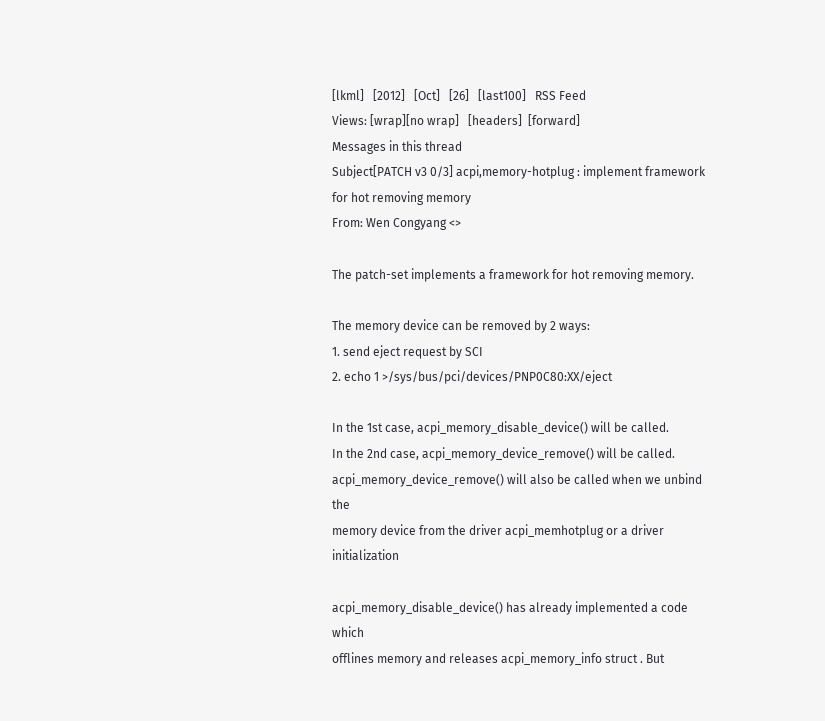[lkml]   [2012]   [Oct]   [26]   [last100]   RSS Feed
Views: [wrap][no wrap]   [headers]  [forward]
Messages in this thread
Subject[PATCH v3 0/3] acpi,memory-hotplug : implement framework for hot removing memory
From: Wen Congyang <>

The patch-set implements a framework for hot removing memory.

The memory device can be removed by 2 ways:
1. send eject request by SCI
2. echo 1 >/sys/bus/pci/devices/PNP0C80:XX/eject

In the 1st case, acpi_memory_disable_device() will be called.
In the 2nd case, acpi_memory_device_remove() will be called.
acpi_memory_device_remove() will also be called when we unbind the
memory device from the driver acpi_memhotplug or a driver initialization

acpi_memory_disable_device() has already implemented a code which
offlines memory and releases acpi_memory_info struct . But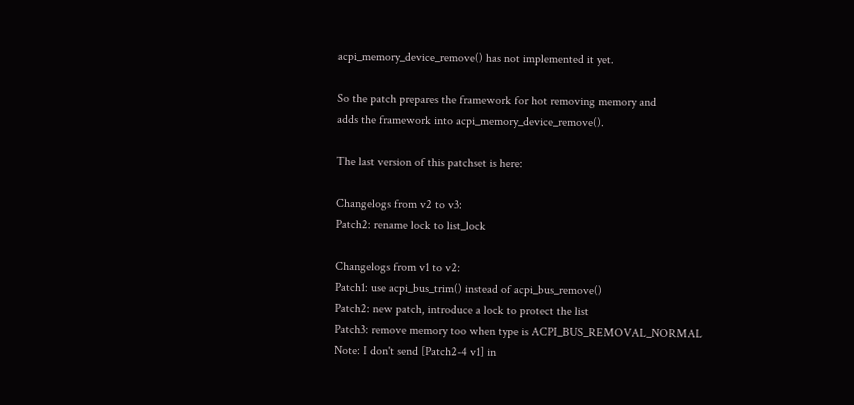acpi_memory_device_remove() has not implemented it yet.

So the patch prepares the framework for hot removing memory and
adds the framework into acpi_memory_device_remove().

The last version of this patchset is here:

Changelogs from v2 to v3:
Patch2: rename lock to list_lock

Changelogs from v1 to v2:
Patch1: use acpi_bus_trim() instead of acpi_bus_remove()
Patch2: new patch, introduce a lock to protect the list
Patch3: remove memory too when type is ACPI_BUS_REMOVAL_NORMAL
Note: I don't send [Patch2-4 v1] in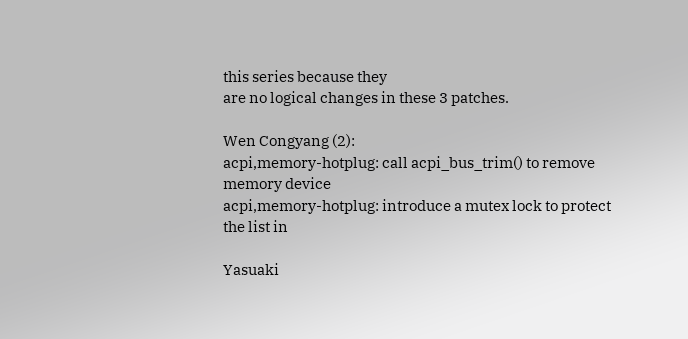this series because they
are no logical changes in these 3 patches.

Wen Congyang (2):
acpi,memory-hotplug: call acpi_bus_trim() to remove memory device
acpi,memory-hotplug: introduce a mutex lock to protect the list in

Yasuaki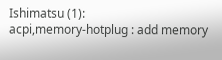Ishimatsu (1):
acpi,memory-hotplug : add memory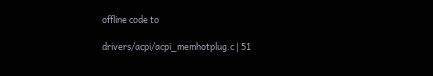offline code to

drivers/acpi/acpi_memhotplug.c | 51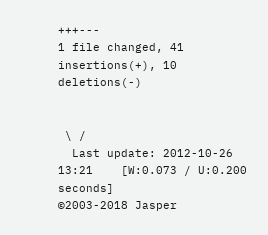+++---
1 file changed, 41 insertions(+), 10 deletions(-)


 \ /
  Last update: 2012-10-26 13:21    [W:0.073 / U:0.200 seconds]
©2003-2018 Jasper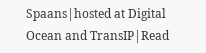Spaans|hosted at Digital Ocean and TransIP|Read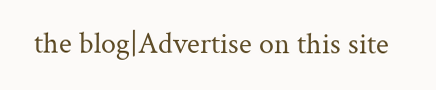the blog|Advertise on this site